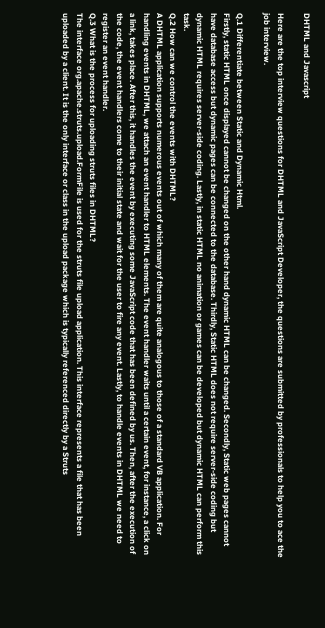DHTML and Javascript

Here are the top interview questions for DHTML and JavaScript Developer, the questions are submitted by professionals to help you to ace the job interview.

Q.1 Differentiate between Static and Dynamic Html.
Firstly, static HTML once displayed cannot be changed on the other hand dynamic HTML can be changed. Secondly, Static web pages cannot have database access but dynamic pages can be connected to the database. Thirdly, Static HTML does not require server-side coding but dynamic HTML requires server-side coding. Lastly, in static HTML no animation or games can be developed but dynamic HTML can perform this task.
Q.2 How can we control the events with DHTML?
A DHTML application supports numerous events out of which many of them are quite analogous to those of a standard VB application. For handling events in DHTML, we attach an event handler to HTML elements. The event handler waits until a certain event, for instance, a click on a link, takes place. After this, it handles the event by executing some JavaScript code that has been defined by us. Then, after the execution of the code, the event handlers come to their initial state and wait for the user to fire any event. Lastly, to handle events in DHTML we need to register an event handler.
Q.3 What is the process for uploading struts files in DHTML?
The interface org.apache.struts.upload.FormFile is used for the struts file upload application. This interface represents a file that has been uploaded by a client. It is the only interface or class in the upload package which is typically referenced directly by a Struts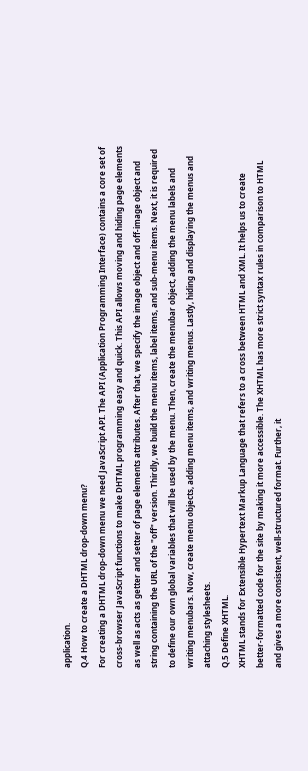application.
Q.4 How to create a DHTML drop-down menu?
For creating a DHTML drop-down menu we need JavaScript API. The API (Application Programming Interface) contains a core set of cross-browser JavaScript functions to make DHTML programming easy and quick. This API allows moving and hiding page elements as well as acts as getter and setter of page elements attributes. After that, we specify the image object and off-image object and string containing the URL of the "off" version. Thirdly, we build the menu items, label items, and sub-menu items. Next, it is required to define our own global variables that will be used by the menu. Then, create the menubar object, adding the menu labels and writing menubars. Now, create menu objects, adding menu items, and writing menus. Lastly, hiding and displaying the menus and attaching stylesheets.
Q.5 Define XHTML.
XHTML stands for Extensible Hypertext Markup Language that refers to a cross between HTML and XML. It helps us to create better-formatted code for the site by making it more accessible. The XHTML has more strict syntax rules in comparison to HTML and gives a more consistent, well-structured format. Further, it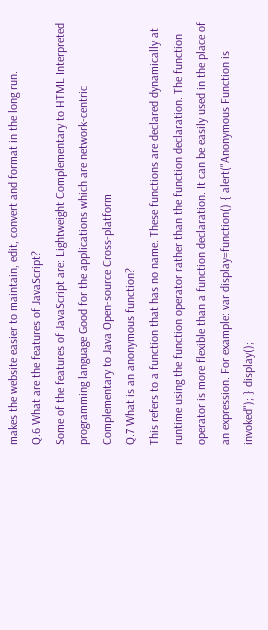makes the website easier to maintain, edit, convert and format in the long run.
Q.6 What are the features of JavaScript?
Some of the features of JavaScript are: Lightweight Complementary to HTML Interpreted programming language Good for the applications which are network-centric Complementary to Java Open-source Cross-platform
Q.7 What is an anonymous function?
This refers to a function that has no name. These functions are declared dynamically at runtime using the function operator rather than the function declaration. The function operator is more flexible than a function declaration. It can be easily used in the place of an expression. For example: var display=function() { alert("Anonymous Function is invoked"); } display();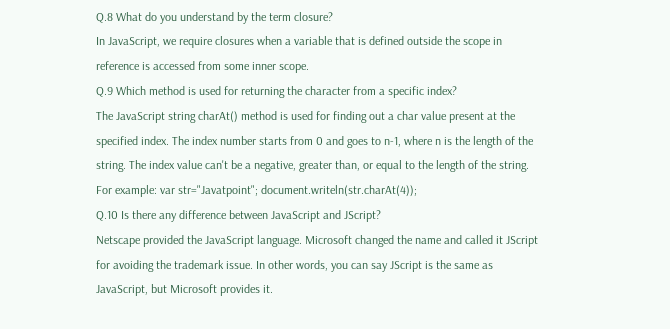Q.8 What do you understand by the term closure?
In JavaScript, we require closures when a variable that is defined outside the scope in reference is accessed from some inner scope.
Q.9 Which method is used for returning the character from a specific index?
The JavaScript string charAt() method is used for finding out a char value present at the specified index. The index number starts from 0 and goes to n-1, where n is the length of the string. The index value can't be a negative, greater than, or equal to the length of the string. For example: var str="Javatpoint"; document.writeln(str.charAt(4));
Q.10 Is there any difference between JavaScript and JScript?
Netscape provided the JavaScript language. Microsoft changed the name and called it JScript for avoiding the trademark issue. In other words, you can say JScript is the same as JavaScript, but Microsoft provides it.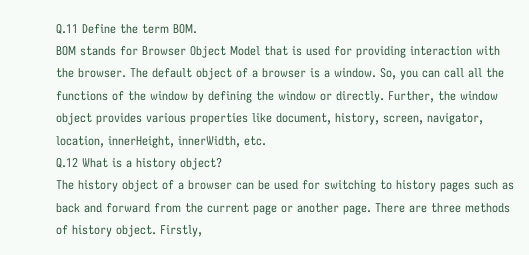Q.11 Define the term BOM.
BOM stands for Browser Object Model that is used for providing interaction with the browser. The default object of a browser is a window. So, you can call all the functions of the window by defining the window or directly. Further, the window object provides various properties like document, history, screen, navigator, location, innerHeight, innerWidth, etc.
Q.12 What is a history object?
The history object of a browser can be used for switching to history pages such as back and forward from the current page or another page. There are three methods of history object. Firstly,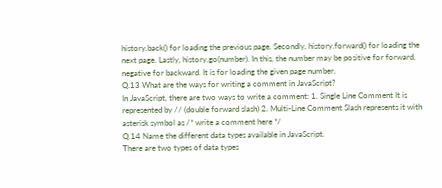history.back() for loading the previous page. Secondly, history.forward() for loading the next page. Lastly, history.go(number). In this, the number may be positive for forward, negative for backward. It is for loading the given page number.
Q.13 What are the ways for writing a comment in JavaScript?
In JavaScript, there are two ways to write a comment: 1. Single Line Comment It is represented by // (double forward slash) 2. Multi-Line Comment Slash represents it with asterisk symbol as /* write a comment here */
Q.14 Name the different data types available in JavaScript.
There are two types of data types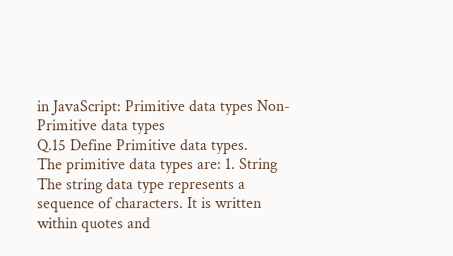in JavaScript: Primitive data types Non- Primitive data types
Q.15 Define Primitive data types.
The primitive data types are: 1. String The string data type represents a sequence of characters. It is written within quotes and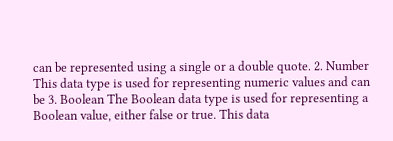can be represented using a single or a double quote. 2. Number This data type is used for representing numeric values and can be 3. Boolean The Boolean data type is used for representing a Boolean value, either false or true. This data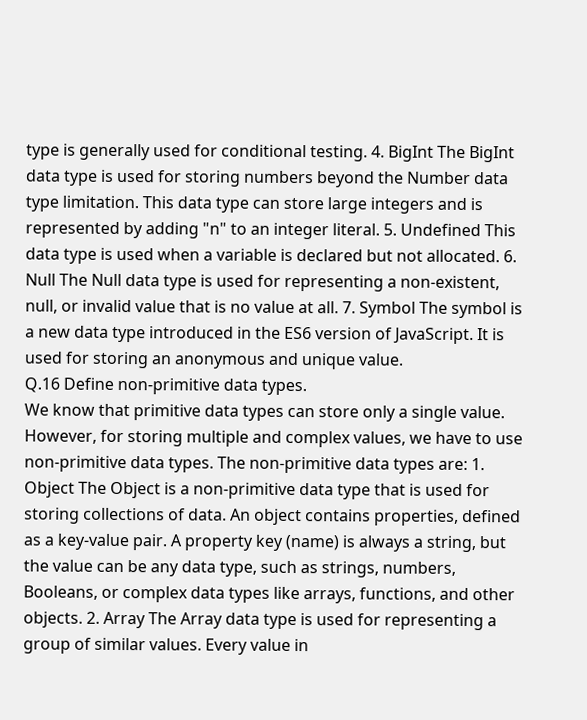type is generally used for conditional testing. 4. BigInt The BigInt data type is used for storing numbers beyond the Number data type limitation. This data type can store large integers and is represented by adding "n" to an integer literal. 5. Undefined This data type is used when a variable is declared but not allocated. 6. Null The Null data type is used for representing a non-existent, null, or invalid value that is no value at all. 7. Symbol The symbol is a new data type introduced in the ES6 version of JavaScript. It is used for storing an anonymous and unique value.
Q.16 Define non-primitive data types.
We know that primitive data types can store only a single value. However, for storing multiple and complex values, we have to use non-primitive data types. The non-primitive data types are: 1. Object The Object is a non-primitive data type that is used for storing collections of data. An object contains properties, defined as a key-value pair. A property key (name) is always a string, but the value can be any data type, such as strings, numbers, Booleans, or complex data types like arrays, functions, and other objects. 2. Array The Array data type is used for representing a group of similar values. Every value in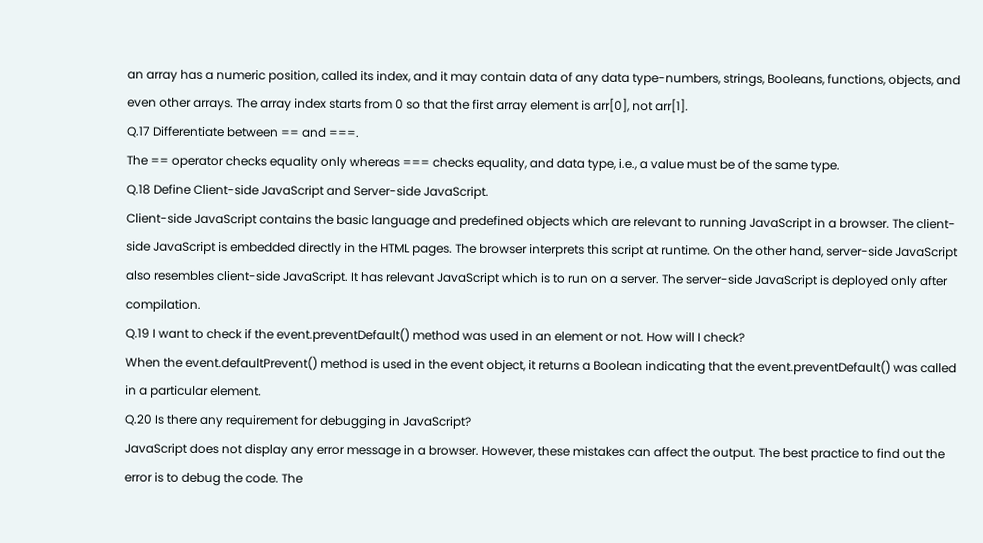an array has a numeric position, called its index, and it may contain data of any data type-numbers, strings, Booleans, functions, objects, and even other arrays. The array index starts from 0 so that the first array element is arr[0], not arr[1].
Q.17 Differentiate between == and ===.
The == operator checks equality only whereas === checks equality, and data type, i.e., a value must be of the same type.
Q.18 Define Client-side JavaScript and Server-side JavaScript.
Client-side JavaScript contains the basic language and predefined objects which are relevant to running JavaScript in a browser. The client-side JavaScript is embedded directly in the HTML pages. The browser interprets this script at runtime. On the other hand, server-side JavaScript also resembles client-side JavaScript. It has relevant JavaScript which is to run on a server. The server-side JavaScript is deployed only after compilation.
Q.19 I want to check if the event.preventDefault() method was used in an element or not. How will I check?
When the event.defaultPrevent() method is used in the event object, it returns a Boolean indicating that the event.preventDefault() was called in a particular element.
Q.20 Is there any requirement for debugging in JavaScript?
JavaScript does not display any error message in a browser. However, these mistakes can affect the output. The best practice to find out the error is to debug the code. The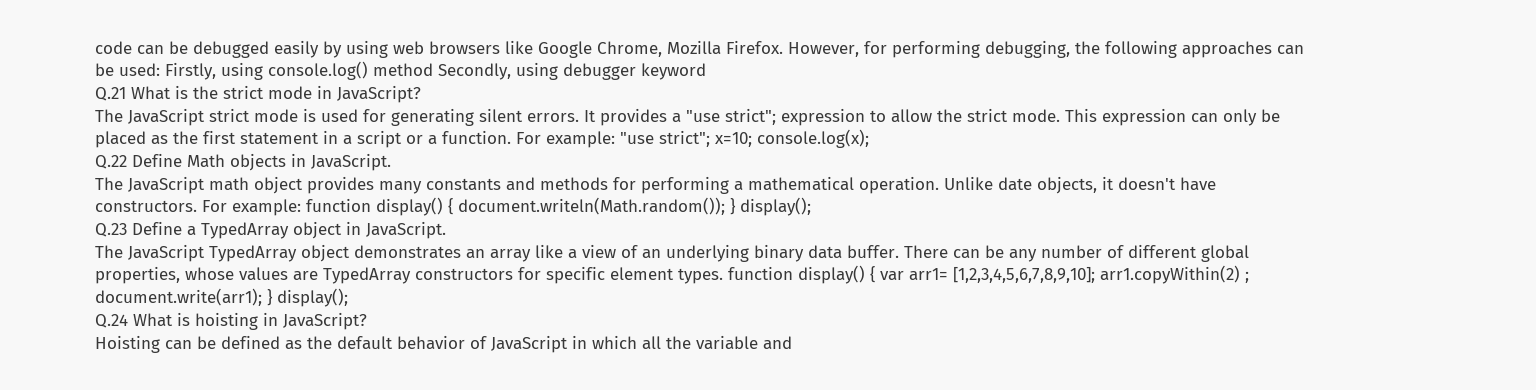code can be debugged easily by using web browsers like Google Chrome, Mozilla Firefox. However, for performing debugging, the following approaches can be used: Firstly, using console.log() method Secondly, using debugger keyword
Q.21 What is the strict mode in JavaScript?
The JavaScript strict mode is used for generating silent errors. It provides a "use strict"; expression to allow the strict mode. This expression can only be placed as the first statement in a script or a function. For example: "use strict"; x=10; console.log(x);
Q.22 Define Math objects in JavaScript.
The JavaScript math object provides many constants and methods for performing a mathematical operation. Unlike date objects, it doesn't have constructors. For example: function display() { document.writeln(Math.random()); } display();
Q.23 Define a TypedArray object in JavaScript.
The JavaScript TypedArray object demonstrates an array like a view of an underlying binary data buffer. There can be any number of different global properties, whose values are TypedArray constructors for specific element types. function display() { var arr1= [1,2,3,4,5,6,7,8,9,10]; arr1.copyWithin(2) ; document.write(arr1); } display();
Q.24 What is hoisting in JavaScript?
Hoisting can be defined as the default behavior of JavaScript in which all the variable and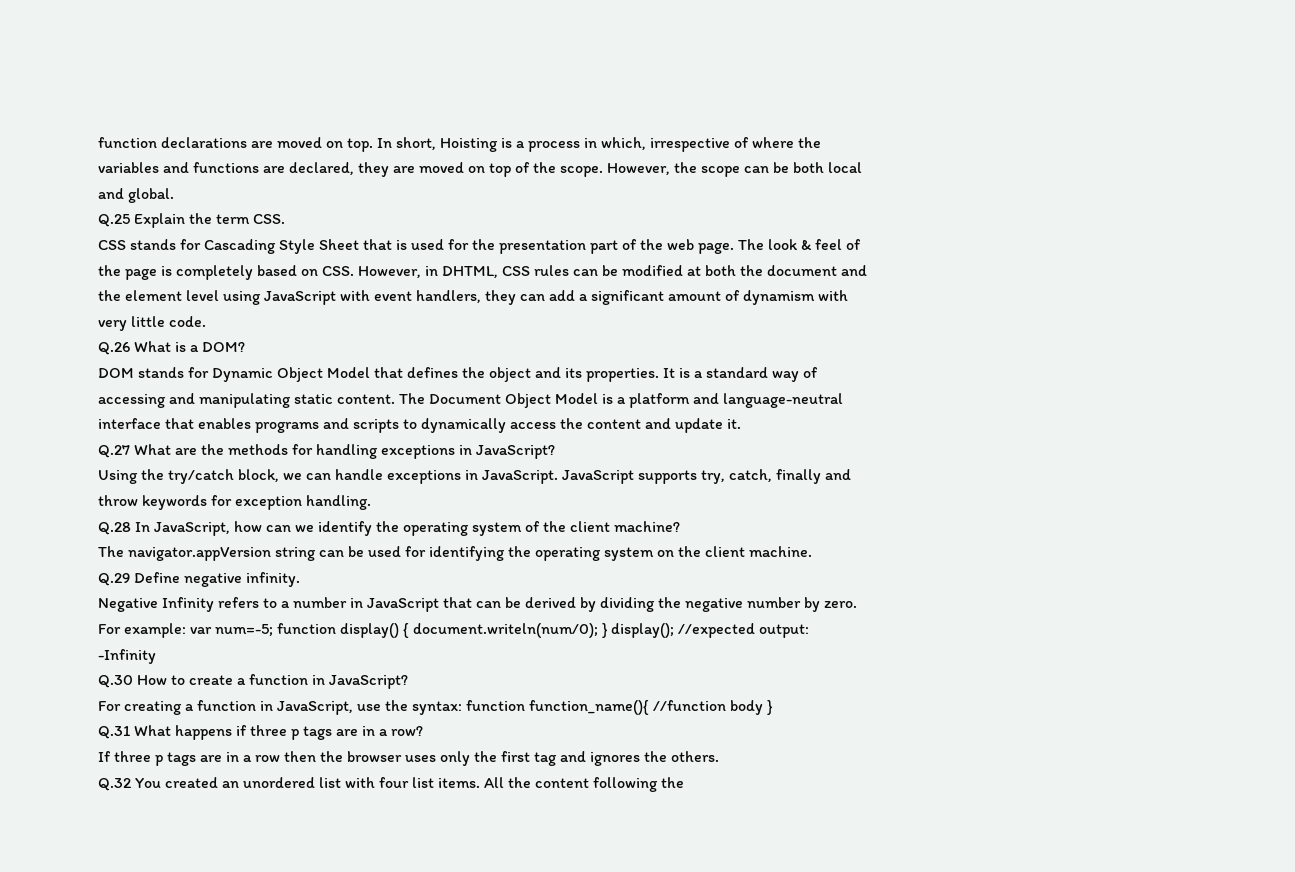function declarations are moved on top. In short, Hoisting is a process in which, irrespective of where the variables and functions are declared, they are moved on top of the scope. However, the scope can be both local and global.
Q.25 Explain the term CSS.
CSS stands for Cascading Style Sheet that is used for the presentation part of the web page. The look & feel of the page is completely based on CSS. However, in DHTML, CSS rules can be modified at both the document and the element level using JavaScript with event handlers, they can add a significant amount of dynamism with very little code.
Q.26 What is a DOM?
DOM stands for Dynamic Object Model that defines the object and its properties. It is a standard way of accessing and manipulating static content. The Document Object Model is a platform and language-neutral interface that enables programs and scripts to dynamically access the content and update it.
Q.27 What are the methods for handling exceptions in JavaScript?
Using the try/catch block, we can handle exceptions in JavaScript. JavaScript supports try, catch, finally and throw keywords for exception handling.
Q.28 In JavaScript, how can we identify the operating system of the client machine?
The navigator.appVersion string can be used for identifying the operating system on the client machine.
Q.29 Define negative infinity.
Negative Infinity refers to a number in JavaScript that can be derived by dividing the negative number by zero. For example: var num=-5; function display() { document.writeln(num/0); } display(); //expected output: -Infinity
Q.30 How to create a function in JavaScript?
For creating a function in JavaScript, use the syntax: function function_name(){ //function body }
Q.31 What happens if three p tags are in a row?
If three p tags are in a row then the browser uses only the first tag and ignores the others.
Q.32 You created an unordered list with four list items. All the content following the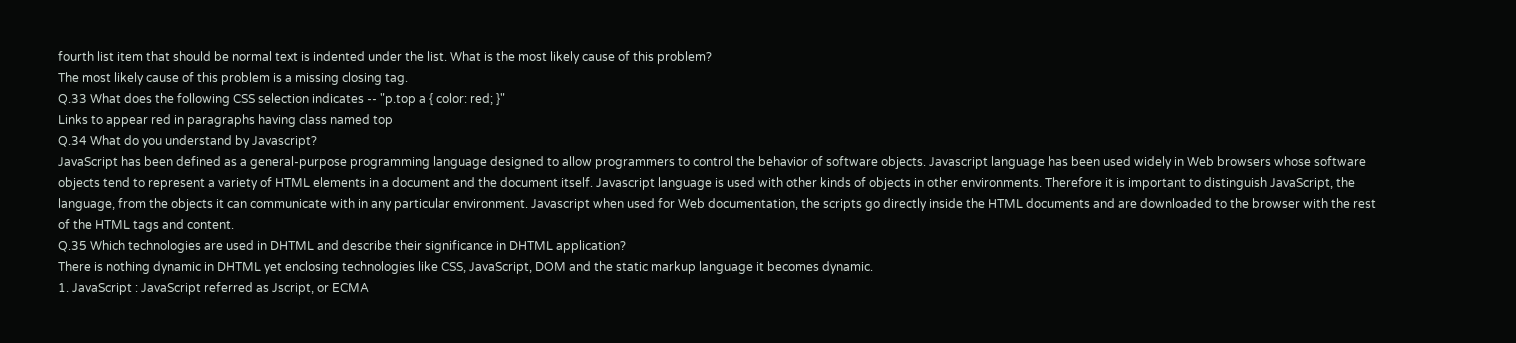fourth list item that should be normal text is indented under the list. What is the most likely cause of this problem?
The most likely cause of this problem is a missing closing tag.
Q.33 What does the following CSS selection indicates -- "p.top a { color: red; }"
Links to appear red in paragraphs having class named top
Q.34 What do you understand by Javascript?
JavaScript has been defined as a general-purpose programming language designed to allow programmers to control the behavior of software objects. Javascript language has been used widely in Web browsers whose software objects tend to represent a variety of HTML elements in a document and the document itself. Javascript language is used with other kinds of objects in other environments. Therefore it is important to distinguish JavaScript, the language, from the objects it can communicate with in any particular environment. Javascript when used for Web documentation, the scripts go directly inside the HTML documents and are downloaded to the browser with the rest of the HTML tags and content.
Q.35 Which technologies are used in DHTML and describe their significance in DHTML application?
There is nothing dynamic in DHTML yet enclosing technologies like CSS, JavaScript, DOM and the static markup language it becomes dynamic.
1. JavaScript : JavaScript referred as Jscript, or ECMA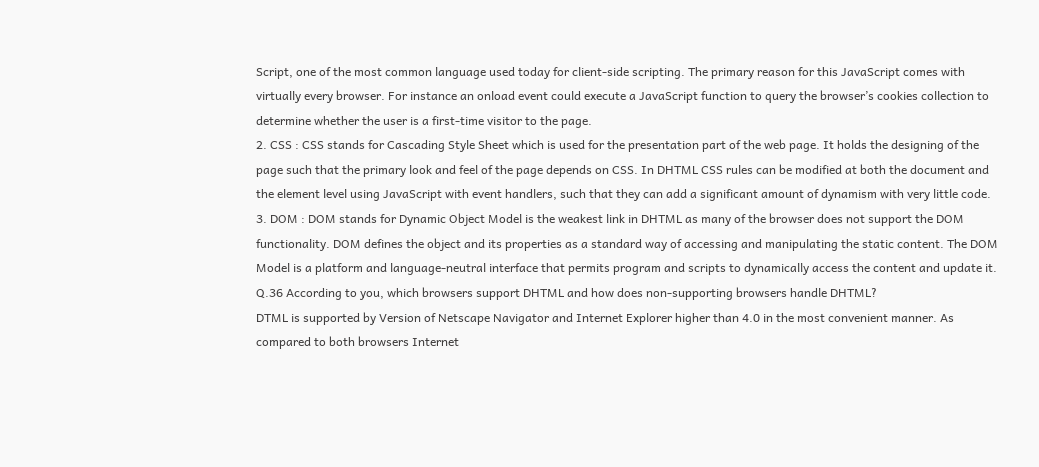Script, one of the most common language used today for client-side scripting. The primary reason for this JavaScript comes with virtually every browser. For instance an onload event could execute a JavaScript function to query the browser’s cookies collection to determine whether the user is a first-time visitor to the page.
2. CSS : CSS stands for Cascading Style Sheet which is used for the presentation part of the web page. It holds the designing of the page such that the primary look and feel of the page depends on CSS. In DHTML CSS rules can be modified at both the document and the element level using JavaScript with event handlers, such that they can add a significant amount of dynamism with very little code.
3. DOM : DOM stands for Dynamic Object Model is the weakest link in DHTML as many of the browser does not support the DOM functionality. DOM defines the object and its properties as a standard way of accessing and manipulating the static content. The DOM Model is a platform and language-neutral interface that permits program and scripts to dynamically access the content and update it.
Q.36 According to you, which browsers support DHTML and how does non-supporting browsers handle DHTML?
DTML is supported by Version of Netscape Navigator and Internet Explorer higher than 4.0 in the most convenient manner. As compared to both browsers Internet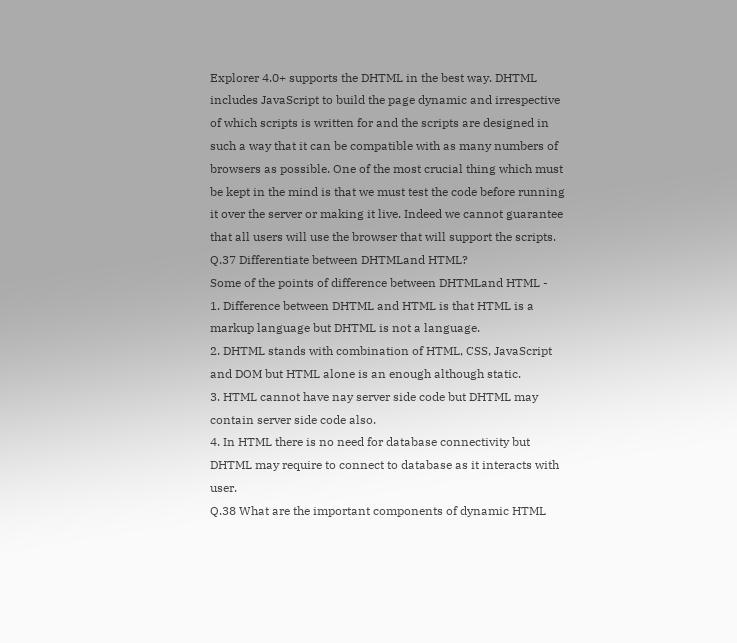Explorer 4.0+ supports the DHTML in the best way. DHTML includes JavaScript to build the page dynamic and irrespective of which scripts is written for and the scripts are designed in such a way that it can be compatible with as many numbers of browsers as possible. One of the most crucial thing which must be kept in the mind is that we must test the code before running it over the server or making it live. Indeed we cannot guarantee that all users will use the browser that will support the scripts.
Q.37 Differentiate between DHTMLand HTML?
Some of the points of difference between DHTMLand HTML -
1. Difference between DHTML and HTML is that HTML is a markup language but DHTML is not a language.
2. DHTML stands with combination of HTML, CSS, JavaScript and DOM but HTML alone is an enough although static.
3. HTML cannot have nay server side code but DHTML may contain server side code also.
4. In HTML there is no need for database connectivity but DHTML may require to connect to database as it interacts with user.
Q.38 What are the important components of dynamic HTML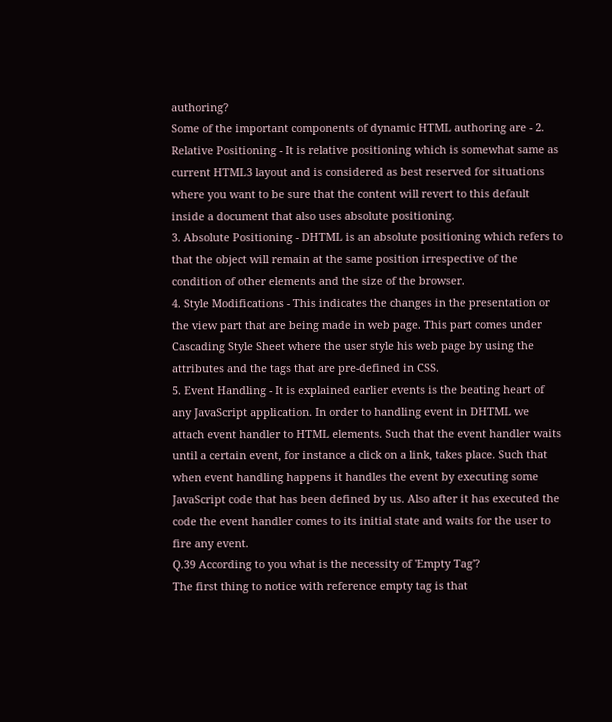authoring?
Some of the important components of dynamic HTML authoring are - 2. Relative Positioning - It is relative positioning which is somewhat same as current HTML3 layout and is considered as best reserved for situations where you want to be sure that the content will revert to this default inside a document that also uses absolute positioning.
3. Absolute Positioning - DHTML is an absolute positioning which refers to that the object will remain at the same position irrespective of the condition of other elements and the size of the browser.
4. Style Modifications - This indicates the changes in the presentation or the view part that are being made in web page. This part comes under Cascading Style Sheet where the user style his web page by using the attributes and the tags that are pre-defined in CSS.
5. Event Handling - It is explained earlier events is the beating heart of any JavaScript application. In order to handling event in DHTML we attach event handler to HTML elements. Such that the event handler waits until a certain event, for instance a click on a link, takes place. Such that when event handling happens it handles the event by executing some JavaScript code that has been defined by us. Also after it has executed the code the event handler comes to its initial state and waits for the user to fire any event.
Q.39 According to you what is the necessity of 'Empty Tag'?
The first thing to notice with reference empty tag is that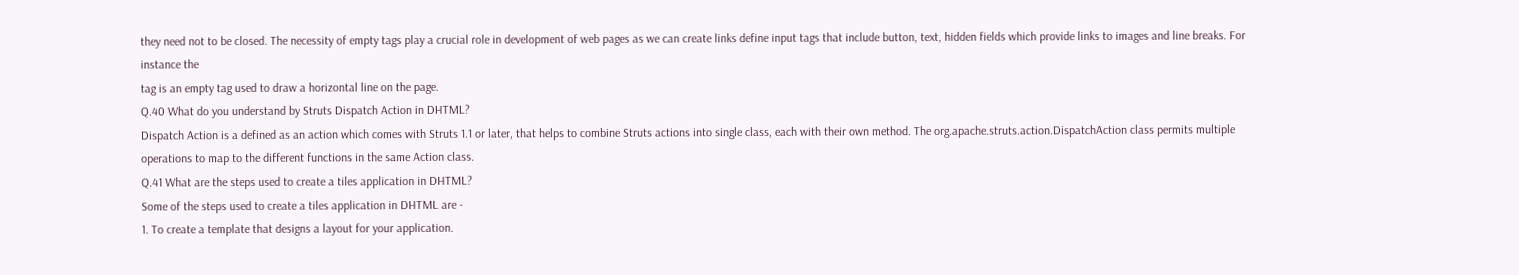they need not to be closed. The necessity of empty tags play a crucial role in development of web pages as we can create links define input tags that include button, text, hidden fields which provide links to images and line breaks. For instance the
tag is an empty tag used to draw a horizontal line on the page.
Q.40 What do you understand by Struts Dispatch Action in DHTML?
Dispatch Action is a defined as an action which comes with Struts 1.1 or later, that helps to combine Struts actions into single class, each with their own method. The org.apache.struts.action.DispatchAction class permits multiple operations to map to the different functions in the same Action class.
Q.41 What are the steps used to create a tiles application in DHTML?
Some of the steps used to create a tiles application in DHTML are -
1. To create a template that designs a layout for your application.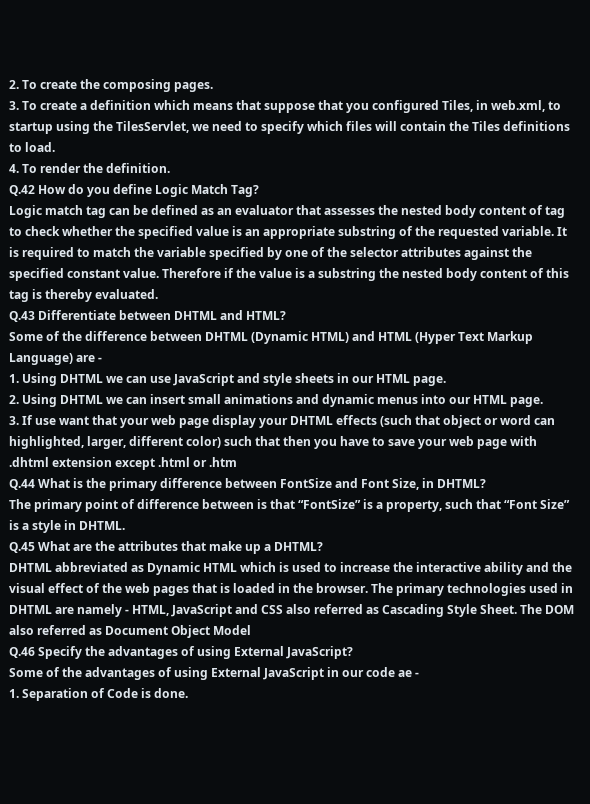2. To create the composing pages.
3. To create a definition which means that suppose that you configured Tiles, in web.xml, to startup using the TilesServlet, we need to specify which files will contain the Tiles definitions to load.
4. To render the definition.
Q.42 How do you define Logic Match Tag?
Logic match tag can be defined as an evaluator that assesses the nested body content of tag to check whether the specified value is an appropriate substring of the requested variable. It is required to match the variable specified by one of the selector attributes against the specified constant value. Therefore if the value is a substring the nested body content of this tag is thereby evaluated.
Q.43 Differentiate between DHTML and HTML?
Some of the difference between DHTML (Dynamic HTML) and HTML (Hyper Text Markup Language) are -
1. Using DHTML we can use JavaScript and style sheets in our HTML page.
2. Using DHTML we can insert small animations and dynamic menus into our HTML page.
3. If use want that your web page display your DHTML effects (such that object or word can highlighted, larger, different color) such that then you have to save your web page with .dhtml extension except .html or .htm
Q.44 What is the primary difference between FontSize and Font Size, in DHTML?
The primary point of difference between is that “FontSize” is a property, such that “Font Size” is a style in DHTML.
Q.45 What are the attributes that make up a DHTML?
DHTML abbreviated as Dynamic HTML which is used to increase the interactive ability and the visual effect of the web pages that is loaded in the browser. The primary technologies used in DHTML are namely - HTML, JavaScript and CSS also referred as Cascading Style Sheet. The DOM also referred as Document Object Model
Q.46 Specify the advantages of using External JavaScript?
Some of the advantages of using External JavaScript in our code ae -
1. Separation of Code is done.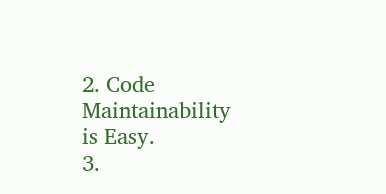2. Code Maintainability is Easy.
3.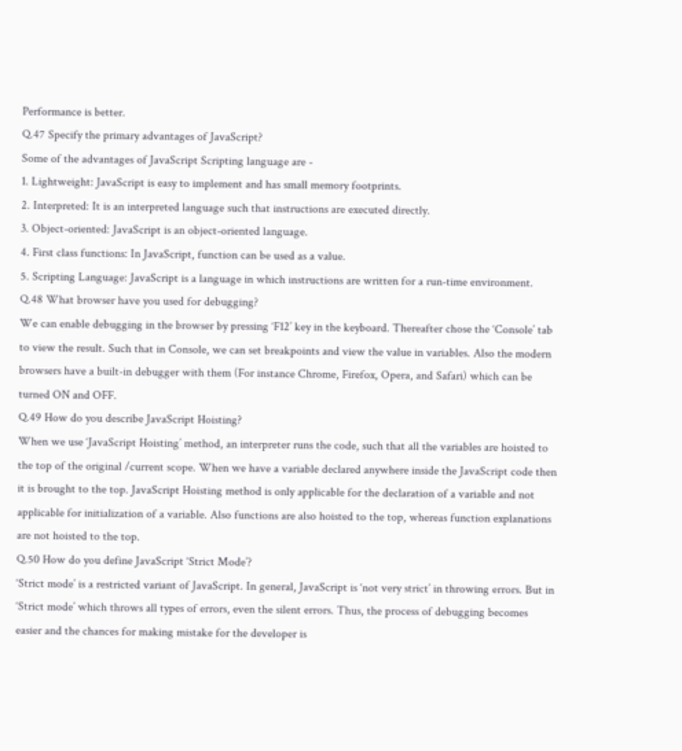Performance is better.
Q.47 Specify the primary advantages of JavaScript?
Some of the advantages of JavaScript Scripting language are -
1. Lightweight: JavaScript is easy to implement and has small memory footprints.
2. Interpreted: It is an interpreted language such that instructions are executed directly.
3. Object-oriented: JavaScript is an object-oriented language.
4. First class functions: In JavaScript, function can be used as a value.
5. Scripting Language: JavaScript is a language in which instructions are written for a run-time environment.
Q.48 What browser have you used for debugging?
We can enable debugging in the browser by pressing ‘F12’ key in the keyboard. Thereafter chose the ‘Console’ tab to view the result. Such that in Console, we can set breakpoints and view the value in variables. Also the modern browsers have a built-in debugger with them (For instance Chrome, Firefox, Opera, and Safari) which can be turned ON and OFF.
Q.49 How do you describe JavaScript Hoisting?
When we use ‘JavaScript Hoisting’ method, an interpreter runs the code, such that all the variables are hoisted to the top of the original /current scope. When we have a variable declared anywhere inside the JavaScript code then it is brought to the top. JavaScript Hoisting method is only applicable for the declaration of a variable and not applicable for initialization of a variable. Also functions are also hoisted to the top, whereas function explanations are not hoisted to the top.
Q.50 How do you define JavaScript ‘Strict Mode’?
‘Strict mode’ is a restricted variant of JavaScript. In general, JavaScript is ‘not very strict’ in throwing errors. But in ‘Strict mode’ which throws all types of errors, even the silent errors. Thus, the process of debugging becomes easier and the chances for making mistake for the developer is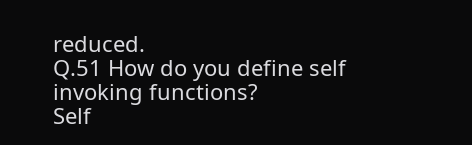reduced.
Q.51 How do you define self invoking functions?
Self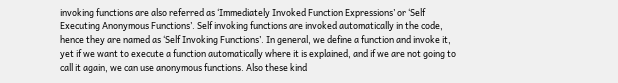invoking functions are also referred as ‘Immediately Invoked Function Expressions’ or ‘Self Executing Anonymous Functions’. Self invoking functions are invoked automatically in the code, hence they are named as ‘Self Invoking Functions’. In general, we define a function and invoke it, yet if we want to execute a function automatically where it is explained, and if we are not going to call it again, we can use anonymous functions. Also these kind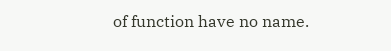of function have no name.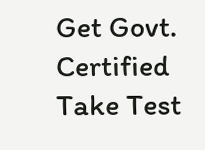Get Govt. Certified Take Test